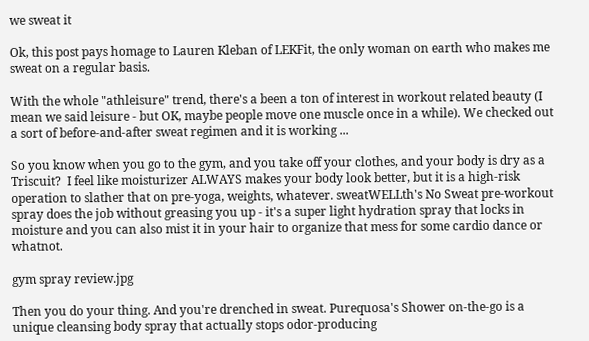we sweat it

Ok, this post pays homage to Lauren Kleban of LEKFit, the only woman on earth who makes me sweat on a regular basis.

With the whole "athleisure" trend, there's a been a ton of interest in workout related beauty (I mean we said leisure - but OK, maybe people move one muscle once in a while). We checked out a sort of before-and-after sweat regimen and it is working ...

So you know when you go to the gym, and you take off your clothes, and your body is dry as a Triscuit?  I feel like moisturizer ALWAYS makes your body look better, but it is a high-risk operation to slather that on pre-yoga, weights, whatever. sweatWELLth's No Sweat pre-workout spray does the job without greasing you up - it's a super light hydration spray that locks in moisture and you can also mist it in your hair to organize that mess for some cardio dance or whatnot.

gym spray review.jpg

Then you do your thing. And you're drenched in sweat. Purequosa's Shower on-the-go is a unique cleansing body spray that actually stops odor-producing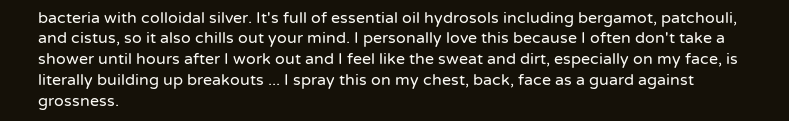bacteria with colloidal silver. It's full of essential oil hydrosols including bergamot, patchouli, and cistus, so it also chills out your mind. I personally love this because I often don't take a shower until hours after I work out and I feel like the sweat and dirt, especially on my face, is literally building up breakouts ... I spray this on my chest, back, face as a guard against grossness.